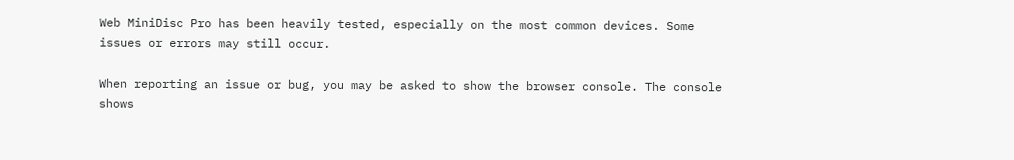Web MiniDisc Pro has been heavily tested, especially on the most common devices. Some issues or errors may still occur.

When reporting an issue or bug, you may be asked to show the browser console. The console shows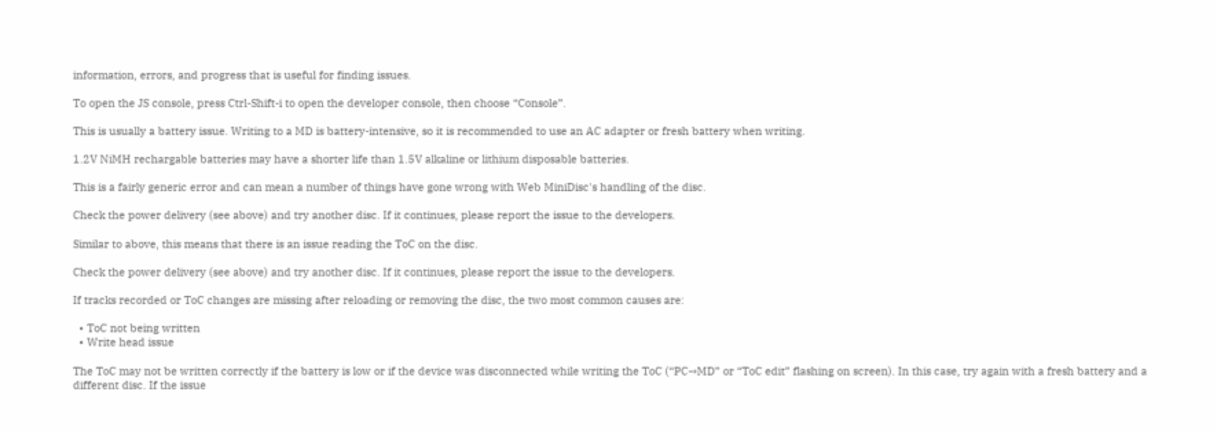information, errors, and progress that is useful for finding issues.

To open the JS console, press Ctrl-Shift-i to open the developer console, then choose “Console”.

This is usually a battery issue. Writing to a MD is battery-intensive, so it is recommended to use an AC adapter or fresh battery when writing.

1.2V NiMH rechargable batteries may have a shorter life than 1.5V alkaline or lithium disposable batteries.

This is a fairly generic error and can mean a number of things have gone wrong with Web MiniDisc's handling of the disc.

Check the power delivery (see above) and try another disc. If it continues, please report the issue to the developers.

Similar to above, this means that there is an issue reading the ToC on the disc.

Check the power delivery (see above) and try another disc. If it continues, please report the issue to the developers.

If tracks recorded or ToC changes are missing after reloading or removing the disc, the two most common causes are:

  • ToC not being written
  • Write head issue

The ToC may not be written correctly if the battery is low or if the device was disconnected while writing the ToC (“PC→MD” or “ToC edit” flashing on screen). In this case, try again with a fresh battery and a different disc. If the issue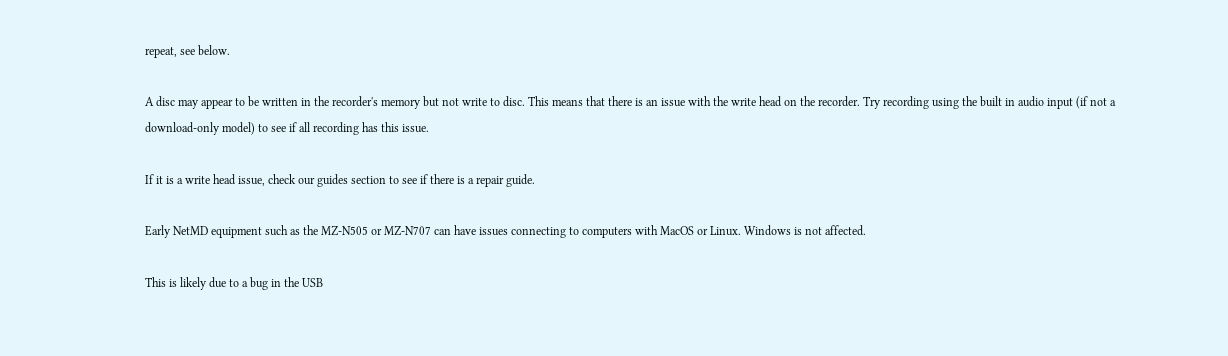repeat, see below.

A disc may appear to be written in the recorder's memory but not write to disc. This means that there is an issue with the write head on the recorder. Try recording using the built in audio input (if not a download-only model) to see if all recording has this issue.

If it is a write head issue, check our guides section to see if there is a repair guide.

Early NetMD equipment such as the MZ-N505 or MZ-N707 can have issues connecting to computers with MacOS or Linux. Windows is not affected.

This is likely due to a bug in the USB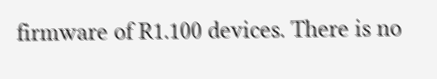firmware of R1.100 devices. There is no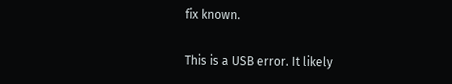fix known.

This is a USB error. It likely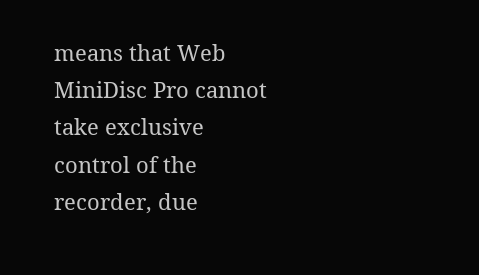means that Web MiniDisc Pro cannot take exclusive control of the recorder, due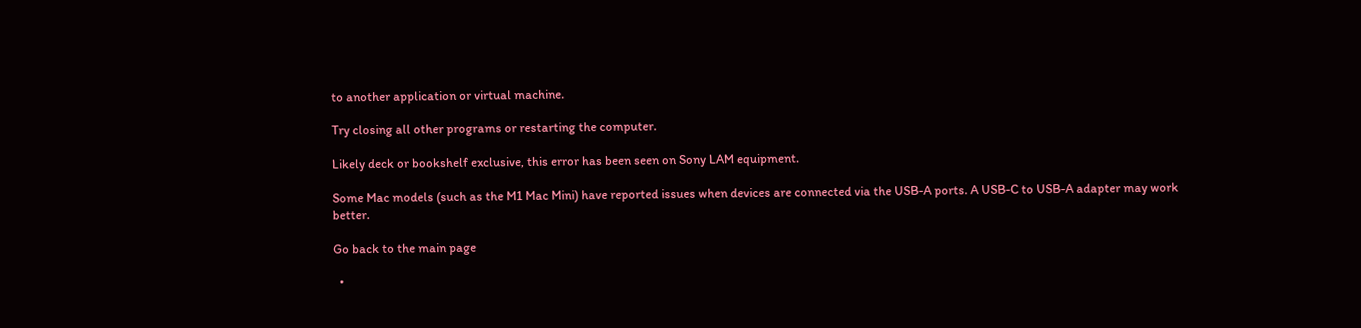to another application or virtual machine.

Try closing all other programs or restarting the computer.

Likely deck or bookshelf exclusive, this error has been seen on Sony LAM equipment.

Some Mac models (such as the M1 Mac Mini) have reported issues when devices are connected via the USB-A ports. A USB-C to USB-A adapter may work better.

Go back to the main page

  •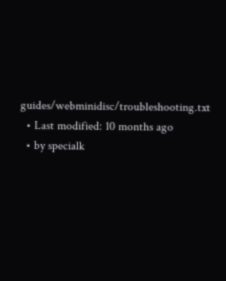guides/webminidisc/troubleshooting.txt
  • Last modified: 10 months ago
  • by specialk